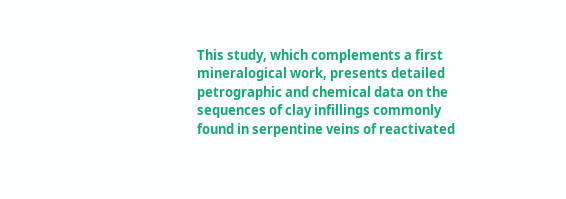This study, which complements a first mineralogical work, presents detailed petrographic and chemical data on the sequences of clay infillings commonly found in serpentine veins of reactivated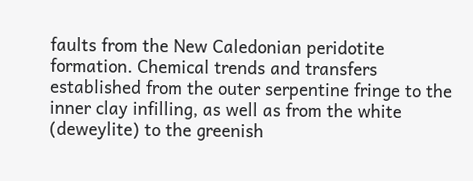faults from the New Caledonian peridotite formation. Chemical trends and transfers established from the outer serpentine fringe to the inner clay infilling, as well as from the white (deweylite) to the greenish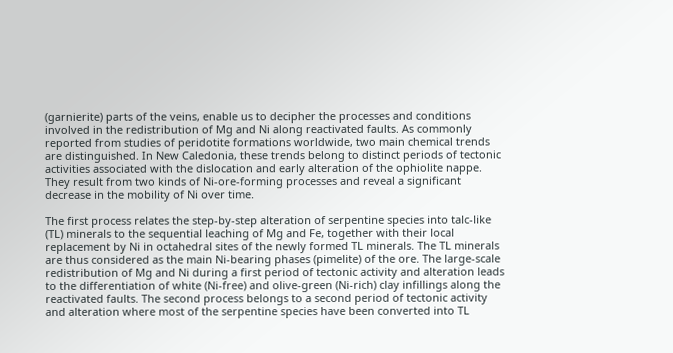(garnierite) parts of the veins, enable us to decipher the processes and conditions involved in the redistribution of Mg and Ni along reactivated faults. As commonly reported from studies of peridotite formations worldwide, two main chemical trends are distinguished. In New Caledonia, these trends belong to distinct periods of tectonic activities associated with the dislocation and early alteration of the ophiolite nappe. They result from two kinds of Ni-ore-forming processes and reveal a significant decrease in the mobility of Ni over time.

The first process relates the step-by-step alteration of serpentine species into talc-like (TL) minerals to the sequential leaching of Mg and Fe, together with their local replacement by Ni in octahedral sites of the newly formed TL minerals. The TL minerals are thus considered as the main Ni-bearing phases (pimelite) of the ore. The large-scale redistribution of Mg and Ni during a first period of tectonic activity and alteration leads to the differentiation of white (Ni-free) and olive-green (Ni-rich) clay infillings along the reactivated faults. The second process belongs to a second period of tectonic activity and alteration where most of the serpentine species have been converted into TL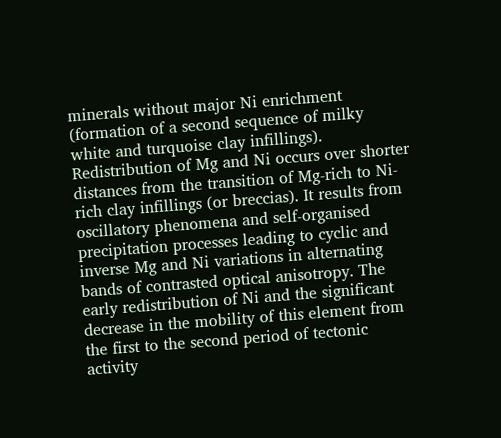minerals without major Ni enrichment (formation of a second sequence of milky white and turquoise clay infillings). Redistribution of Mg and Ni occurs over shorter distances from the transition of Mg-rich to Ni-rich clay infillings (or breccias). It results from oscillatory phenomena and self-organised precipitation processes leading to cyclic and inverse Mg and Ni variations in alternating bands of contrasted optical anisotropy. The early redistribution of Ni and the significant decrease in the mobility of this element from the first to the second period of tectonic activity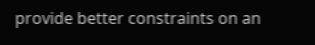provide better constraints on an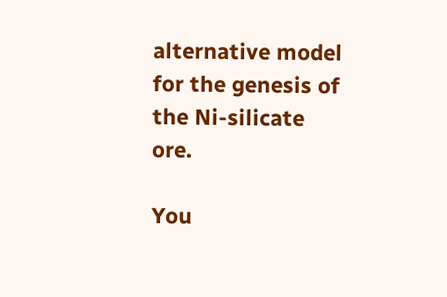alternative model for the genesis of the Ni-silicate ore.

You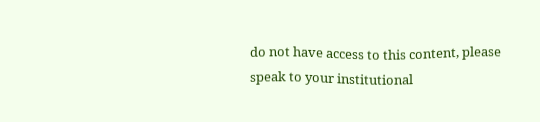do not have access to this content, please speak to your institutional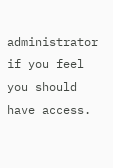administrator if you feel you should have access.